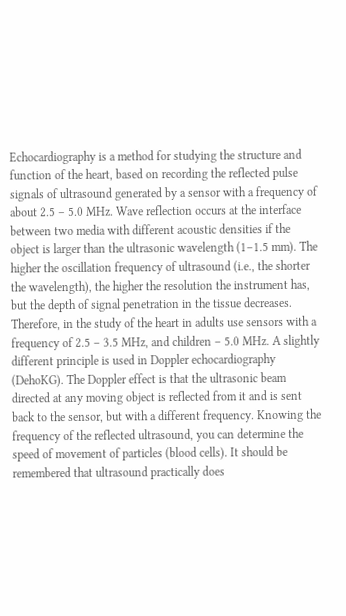Echocardiography is a method for studying the structure and function of the heart, based on recording the reflected pulse signals of ultrasound generated by a sensor with a frequency of about 2.5 – 5.0 MHz. Wave reflection occurs at the interface between two media with different acoustic densities if the object is larger than the ultrasonic wavelength (1–1.5 mm). The higher the oscillation frequency of ultrasound (i.e., the shorter the wavelength), the higher the resolution the instrument has, but the depth of signal penetration in the tissue decreases. Therefore, in the study of the heart in adults use sensors with a frequency of 2.5 – 3.5 MHz, and children – 5.0 MHz. A slightly different principle is used in Doppler echocardiography (DehoKG). The Doppler effect is that the ultrasonic beam directed at any moving object is reflected from it and is sent back to the sensor, but with a different frequency. Knowing the frequency of the reflected ultrasound, you can determine the speed of movement of particles (blood cells). It should be remembered that ultrasound practically does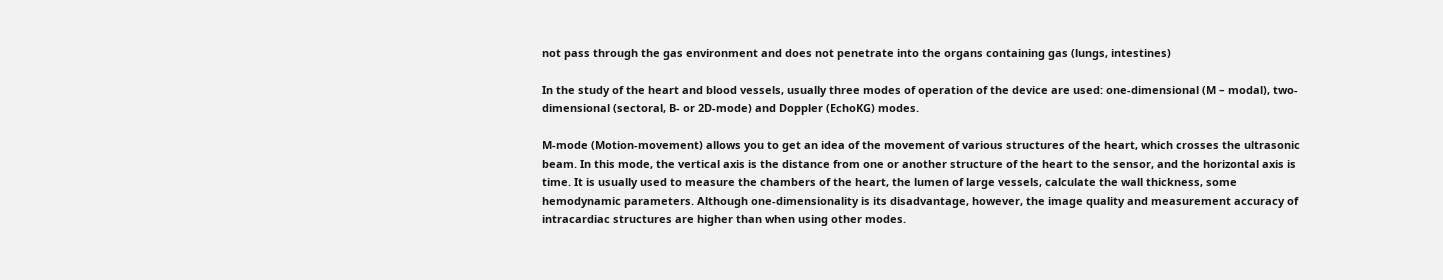not pass through the gas environment and does not penetrate into the organs containing gas (lungs, intestines)

In the study of the heart and blood vessels, usually three modes of operation of the device are used: one-dimensional (M – modal), two-dimensional (sectoral, B- or 2D-mode) and Doppler (EchoKG) modes.

M-mode (Motion-movement) allows you to get an idea of the movement of various structures of the heart, which crosses the ultrasonic beam. In this mode, the vertical axis is the distance from one or another structure of the heart to the sensor, and the horizontal axis is time. It is usually used to measure the chambers of the heart, the lumen of large vessels, calculate the wall thickness, some hemodynamic parameters. Although one-dimensionality is its disadvantage, however, the image quality and measurement accuracy of intracardiac structures are higher than when using other modes.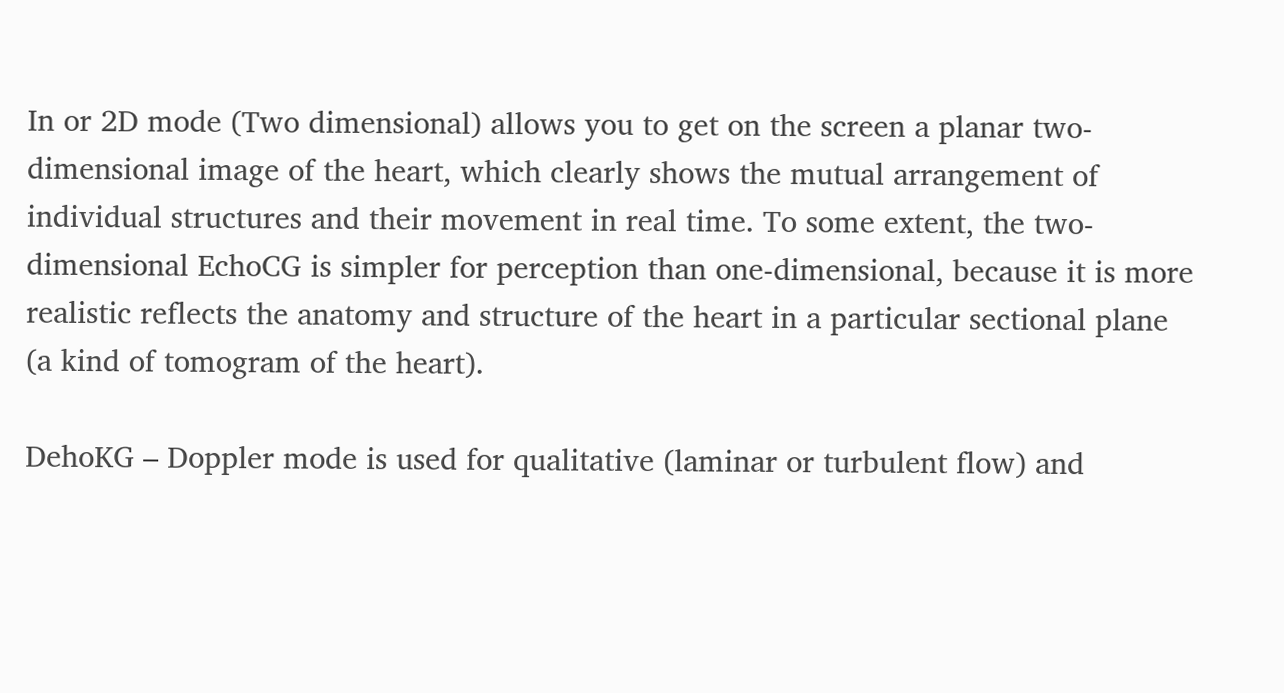In or 2D mode (Two dimensional) allows you to get on the screen a planar two-dimensional image of the heart, which clearly shows the mutual arrangement of individual structures and their movement in real time. To some extent, the two-dimensional EchoCG is simpler for perception than one-dimensional, because it is more realistic reflects the anatomy and structure of the heart in a particular sectional plane (a kind of tomogram of the heart).

DehoKG – Doppler mode is used for qualitative (laminar or turbulent flow) and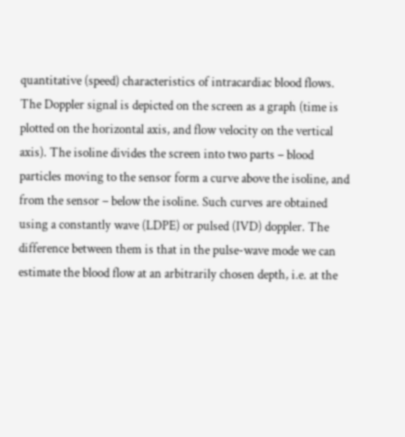quantitative (speed) characteristics of intracardiac blood flows. The Doppler signal is depicted on the screen as a graph (time is plotted on the horizontal axis, and flow velocity on the vertical axis). The isoline divides the screen into two parts – blood particles moving to the sensor form a curve above the isoline, and from the sensor – below the isoline. Such curves are obtained using a constantly wave (LDPE) or pulsed (IVD) doppler. The difference between them is that in the pulse-wave mode we can estimate the blood flow at an arbitrarily chosen depth, i.e. at the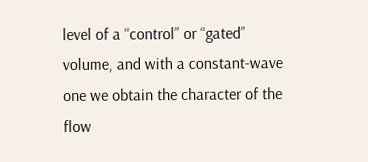level of a “control” or “gated” volume, and with a constant-wave one we obtain the character of the flow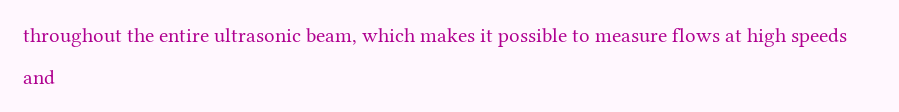throughout the entire ultrasonic beam, which makes it possible to measure flows at high speeds and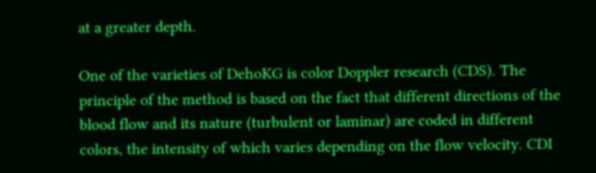at a greater depth.

One of the varieties of DehoKG is color Doppler research (CDS). The principle of the method is based on the fact that different directions of the blood flow and its nature (turbulent or laminar) are coded in different colors, the intensity of which varies depending on the flow velocity. CDI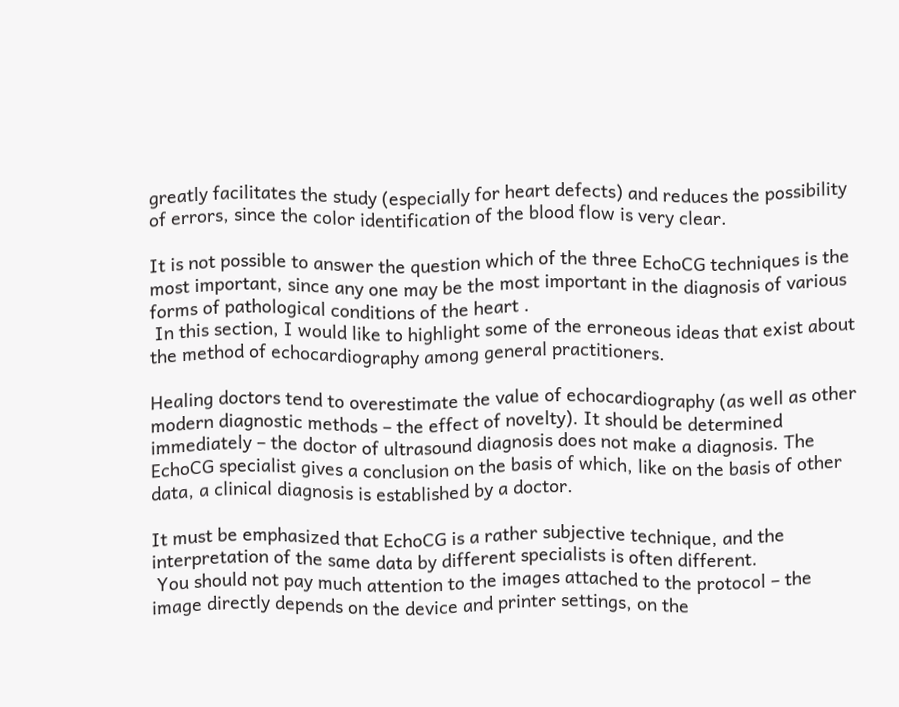greatly facilitates the study (especially for heart defects) and reduces the possibility of errors, since the color identification of the blood flow is very clear.

It is not possible to answer the question which of the three EchoCG techniques is the most important, since any one may be the most important in the diagnosis of various forms of pathological conditions of the heart .
 In this section, I would like to highlight some of the erroneous ideas that exist about the method of echocardiography among general practitioners.

Healing doctors tend to overestimate the value of echocardiography (as well as other modern diagnostic methods – the effect of novelty). It should be determined immediately – the doctor of ultrasound diagnosis does not make a diagnosis. The EchoCG specialist gives a conclusion on the basis of which, like on the basis of other data, a clinical diagnosis is established by a doctor.

It must be emphasized that EchoCG is a rather subjective technique, and the interpretation of the same data by different specialists is often different.
 You should not pay much attention to the images attached to the protocol – the image directly depends on the device and printer settings, on the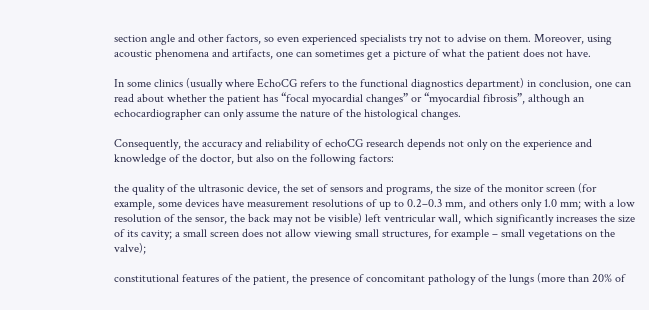section angle and other factors, so even experienced specialists try not to advise on them. Moreover, using acoustic phenomena and artifacts, one can sometimes get a picture of what the patient does not have.

In some clinics (usually where EchoCG refers to the functional diagnostics department) in conclusion, one can read about whether the patient has “focal myocardial changes” or “myocardial fibrosis”, although an echocardiographer can only assume the nature of the histological changes.

Consequently, the accuracy and reliability of echoCG research depends not only on the experience and knowledge of the doctor, but also on the following factors:

the quality of the ultrasonic device, the set of sensors and programs, the size of the monitor screen (for example, some devices have measurement resolutions of up to 0.2–0.3 mm, and others only 1.0 mm; with a low resolution of the sensor, the back may not be visible) left ventricular wall, which significantly increases the size of its cavity; a small screen does not allow viewing small structures, for example – small vegetations on the valve);

constitutional features of the patient, the presence of concomitant pathology of the lungs (more than 20% of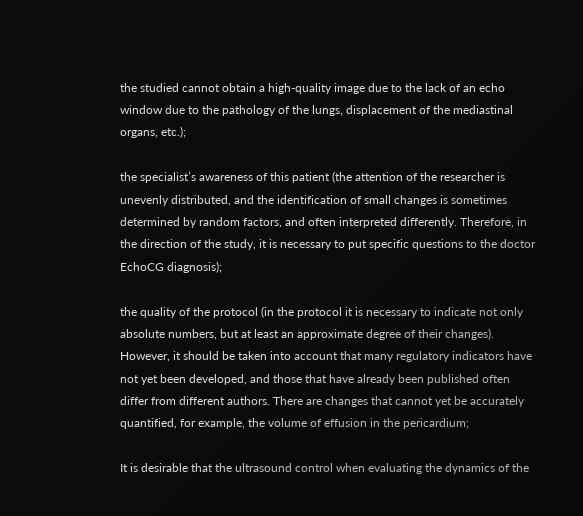the studied cannot obtain a high-quality image due to the lack of an echo window due to the pathology of the lungs, displacement of the mediastinal organs, etc.);

the specialist’s awareness of this patient (the attention of the researcher is unevenly distributed, and the identification of small changes is sometimes determined by random factors, and often interpreted differently. Therefore, in the direction of the study, it is necessary to put specific questions to the doctor EchoCG diagnosis);

the quality of the protocol (in the protocol it is necessary to indicate not only absolute numbers, but at least an approximate degree of their changes). However, it should be taken into account that many regulatory indicators have not yet been developed, and those that have already been published often differ from different authors. There are changes that cannot yet be accurately quantified, for example, the volume of effusion in the pericardium;

It is desirable that the ultrasound control when evaluating the dynamics of the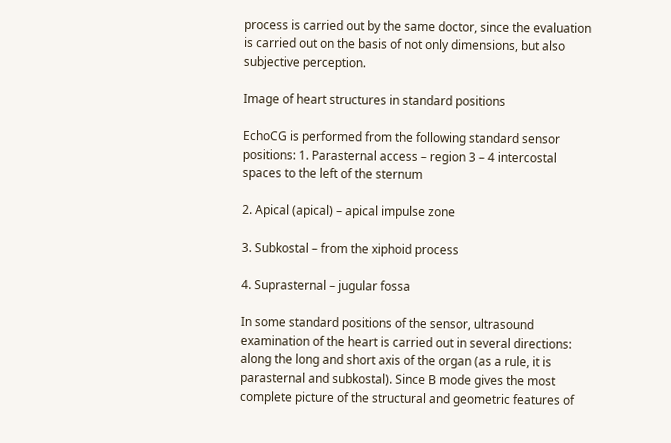process is carried out by the same doctor, since the evaluation is carried out on the basis of not only dimensions, but also subjective perception.

Image of heart structures in standard positions

EchoCG is performed from the following standard sensor positions: 1. Parasternal access – region 3 – 4 intercostal spaces to the left of the sternum

2. Apical (apical) – apical impulse zone

3. Subkostal – from the xiphoid process

4. Suprasternal – jugular fossa

In some standard positions of the sensor, ultrasound examination of the heart is carried out in several directions: along the long and short axis of the organ (as a rule, it is parasternal and subkostal). Since B mode gives the most complete picture of the structural and geometric features of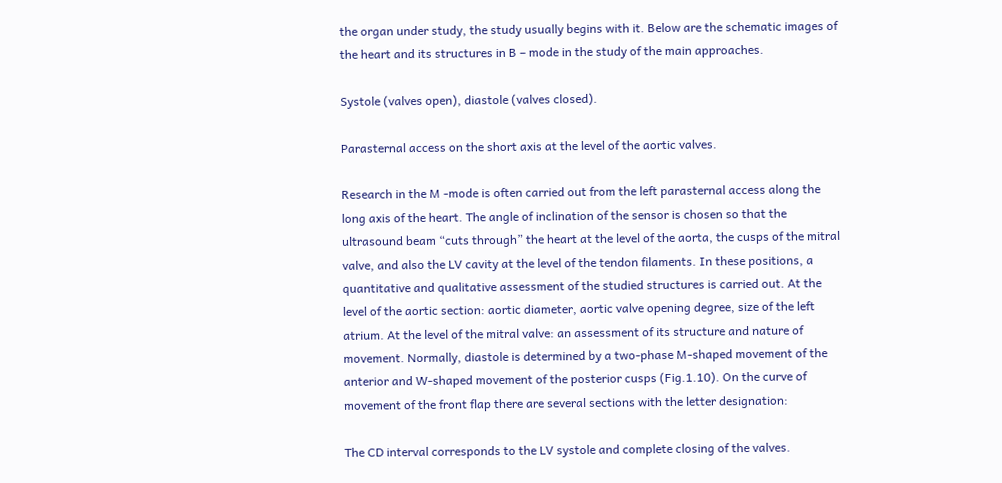the organ under study, the study usually begins with it. Below are the schematic images of the heart and its structures in B – mode in the study of the main approaches.

Systole (valves open), diastole (valves closed).

Parasternal access on the short axis at the level of the aortic valves.

Research in the M -mode is often carried out from the left parasternal access along the long axis of the heart. The angle of inclination of the sensor is chosen so that the ultrasound beam “cuts through” the heart at the level of the aorta, the cusps of the mitral valve, and also the LV cavity at the level of the tendon filaments. In these positions, a quantitative and qualitative assessment of the studied structures is carried out. At the level of the aortic section: aortic diameter, aortic valve opening degree, size of the left atrium. At the level of the mitral valve: an assessment of its structure and nature of movement. Normally, diastole is determined by a two-phase M-shaped movement of the anterior and W-shaped movement of the posterior cusps (Fig.1.10). On the curve of movement of the front flap there are several sections with the letter designation:

The CD interval corresponds to the LV systole and complete closing of the valves.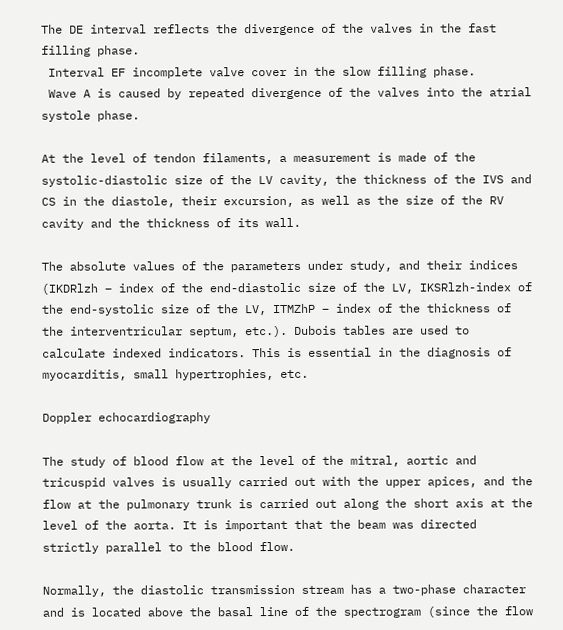The DE interval reflects the divergence of the valves in the fast filling phase.
 Interval EF incomplete valve cover in the slow filling phase.
 Wave A is caused by repeated divergence of the valves into the atrial systole phase.

At the level of tendon filaments, a measurement is made of the systolic-diastolic size of the LV cavity, the thickness of the IVS and CS in the diastole, their excursion, as well as the size of the RV cavity and the thickness of its wall.

The absolute values of the parameters under study, and their indices (IKDRlzh – index of the end-diastolic size of the LV, IKSRlzh-index of the end-systolic size of the LV, ITMZhP – index of the thickness of the interventricular septum, etc.). Dubois tables are used to calculate indexed indicators. This is essential in the diagnosis of myocarditis, small hypertrophies, etc.

Doppler echocardiography

The study of blood flow at the level of the mitral, aortic and tricuspid valves is usually carried out with the upper apices, and the flow at the pulmonary trunk is carried out along the short axis at the level of the aorta. It is important that the beam was directed strictly parallel to the blood flow.

Normally, the diastolic transmission stream has a two-phase character and is located above the basal line of the spectrogram (since the flow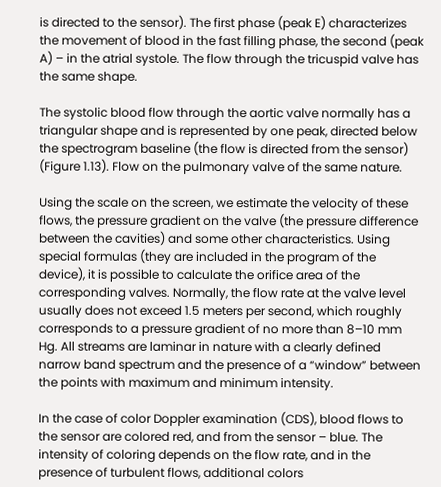is directed to the sensor). The first phase (peak E) characterizes the movement of blood in the fast filling phase, the second (peak A) – in the atrial systole. The flow through the tricuspid valve has the same shape.

The systolic blood flow through the aortic valve normally has a triangular shape and is represented by one peak, directed below the spectrogram baseline (the flow is directed from the sensor) (Figure 1.13). Flow on the pulmonary valve of the same nature.

Using the scale on the screen, we estimate the velocity of these flows, the pressure gradient on the valve (the pressure difference between the cavities) and some other characteristics. Using special formulas (they are included in the program of the device), it is possible to calculate the orifice area of the corresponding valves. Normally, the flow rate at the valve level usually does not exceed 1.5 meters per second, which roughly corresponds to a pressure gradient of no more than 8–10 mm Hg. All streams are laminar in nature with a clearly defined narrow band spectrum and the presence of a “window” between the points with maximum and minimum intensity.

In the case of color Doppler examination (CDS), blood flows to the sensor are colored red, and from the sensor – blue. The intensity of coloring depends on the flow rate, and in the presence of turbulent flows, additional colors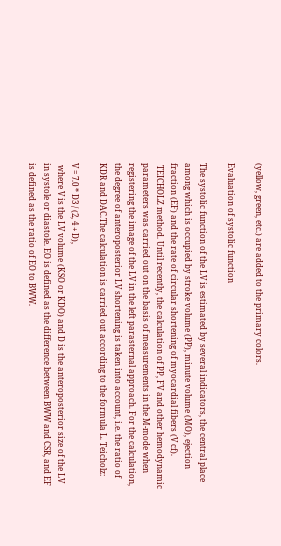(yellow, green, etc.) are added to the primary colors.

Evaluation of systolic function

The systolic function of the LV is estimated by several indicators, the central place among which is occupied by stroke volume (PP), minute volume (MO), ejection fraction (EF) and the rate of circular shortening of myocardial fibers (V cf).
 TEICHOLZ method. Until recently, the calculation of PP, FV and other hemodynamic parameters was carried out on the basis of measurements in the M-mode when registering the image of the LV in the left parasternal approach. For the calculation, the degree of anteroposterior LV shortening is taken into account, i.e. the ratio of KDR and DAC.The calculation is carried out according to the formula L. Teicholz:

V = 7.0 * D3 / (2, 4 + D),
 where V is the LV volume (KSO or KDO) and D is the anteroposterior size of the LV in systole or diastole. EO is defined as the difference between BWW and CSR, and EF is defined as the ratio of EO to BWW.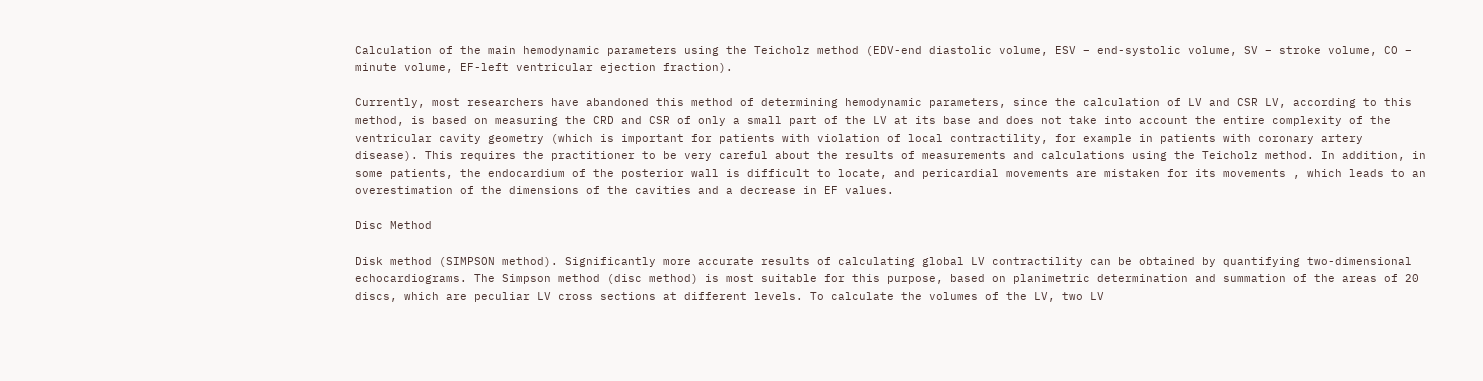Calculation of the main hemodynamic parameters using the Teicholz method (EDV-end diastolic volume, ESV – end-systolic volume, SV – stroke volume, CO – minute volume, EF-left ventricular ejection fraction).

Currently, most researchers have abandoned this method of determining hemodynamic parameters, since the calculation of LV and CSR LV, according to this method, is based on measuring the CRD and CSR of only a small part of the LV at its base and does not take into account the entire complexity of the ventricular cavity geometry (which is important for patients with violation of local contractility, for example in patients with coronary artery disease). This requires the practitioner to be very careful about the results of measurements and calculations using the Teicholz method. In addition, in some patients, the endocardium of the posterior wall is difficult to locate, and pericardial movements are mistaken for its movements , which leads to an overestimation of the dimensions of the cavities and a decrease in EF values.

Disc Method

Disk method (SIMPSON method). Significantly more accurate results of calculating global LV contractility can be obtained by quantifying two-dimensional echocardiograms. The Simpson method (disc method) is most suitable for this purpose, based on planimetric determination and summation of the areas of 20 discs, which are peculiar LV cross sections at different levels. To calculate the volumes of the LV, two LV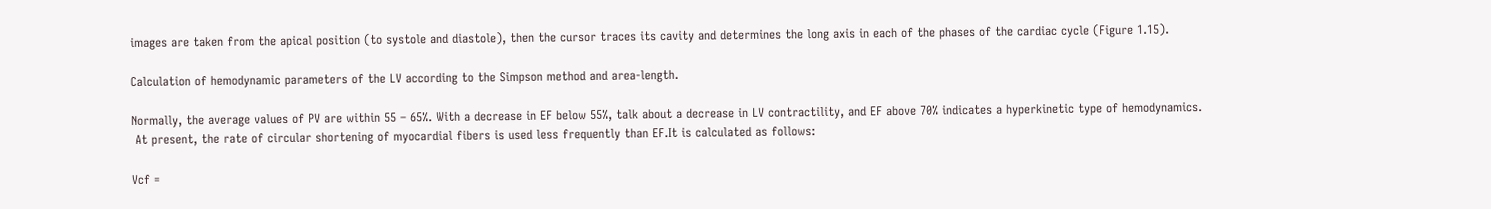images are taken from the apical position (to systole and diastole), then the cursor traces its cavity and determines the long axis in each of the phases of the cardiac cycle (Figure 1.15).

Calculation of hemodynamic parameters of the LV according to the Simpson method and area-length.

Normally, the average values of PV are within 55 – 65%. With a decrease in EF below 55%, talk about a decrease in LV contractility, and EF above 70% indicates a hyperkinetic type of hemodynamics.
 At present, the rate of circular shortening of myocardial fibers is used less frequently than EF.It is calculated as follows:

Vcf =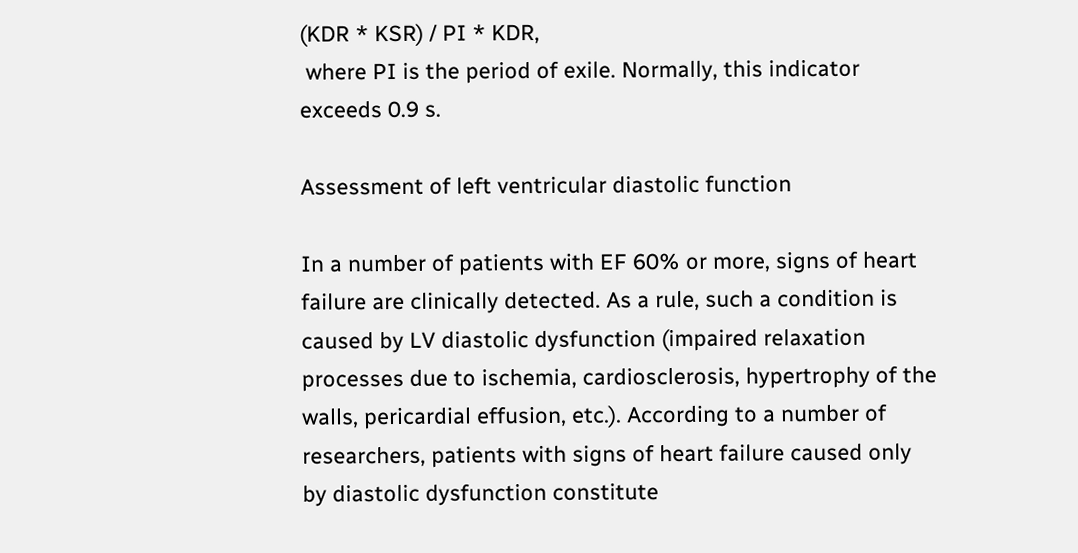(KDR * KSR) / PI * KDR,
 where PI is the period of exile. Normally, this indicator exceeds 0.9 s.

Assessment of left ventricular diastolic function

In a number of patients with EF 60% or more, signs of heart failure are clinically detected. As a rule, such a condition is caused by LV diastolic dysfunction (impaired relaxation processes due to ischemia, cardiosclerosis, hypertrophy of the walls, pericardial effusion, etc.). According to a number of researchers, patients with signs of heart failure caused only by diastolic dysfunction constitute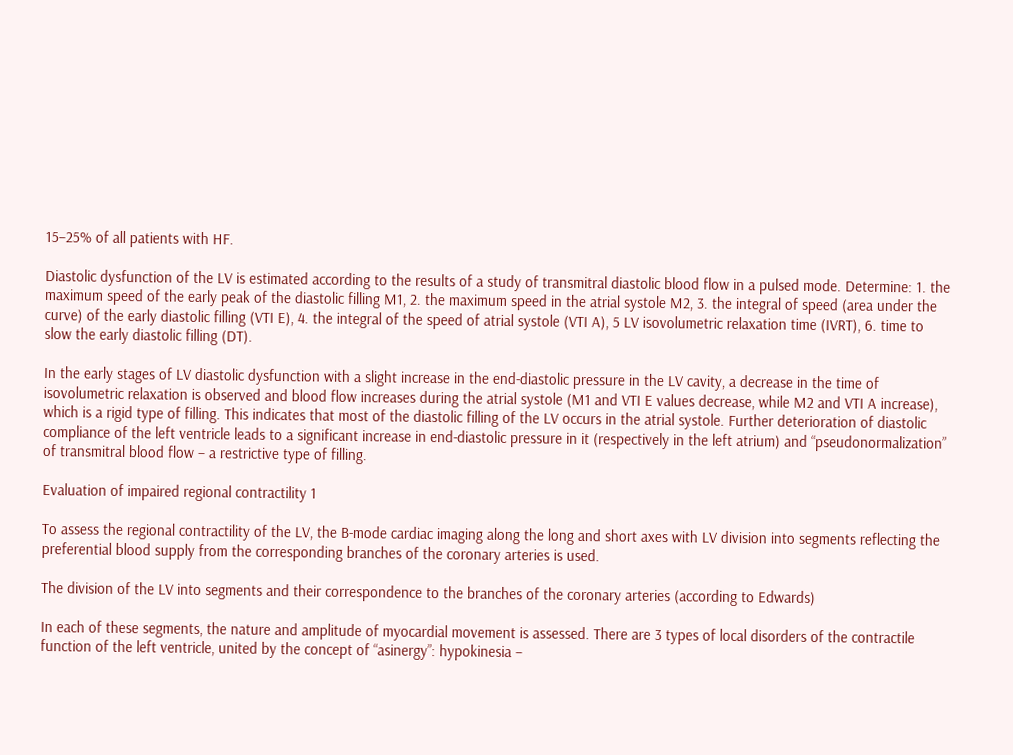15–25% of all patients with HF.

Diastolic dysfunction of the LV is estimated according to the results of a study of transmitral diastolic blood flow in a pulsed mode. Determine: 1. the maximum speed of the early peak of the diastolic filling M1, 2. the maximum speed in the atrial systole M2, 3. the integral of speed (area under the curve) of the early diastolic filling (VTI E), 4. the integral of the speed of atrial systole (VTI A), 5 LV isovolumetric relaxation time (IVRT), 6. time to slow the early diastolic filling (DT).

In the early stages of LV diastolic dysfunction with a slight increase in the end-diastolic pressure in the LV cavity, a decrease in the time of isovolumetric relaxation is observed and blood flow increases during the atrial systole (M1 and VTI E values decrease, while M2 and VTI A increase), which is a rigid type of filling. This indicates that most of the diastolic filling of the LV occurs in the atrial systole. Further deterioration of diastolic compliance of the left ventricle leads to a significant increase in end-diastolic pressure in it (respectively in the left atrium) and “pseudonormalization” of transmitral blood flow – a restrictive type of filling.

Evaluation of impaired regional contractility 1

To assess the regional contractility of the LV, the B-mode cardiac imaging along the long and short axes with LV division into segments reflecting the preferential blood supply from the corresponding branches of the coronary arteries is used.

The division of the LV into segments and their correspondence to the branches of the coronary arteries (according to Edwards)

In each of these segments, the nature and amplitude of myocardial movement is assessed. There are 3 types of local disorders of the contractile function of the left ventricle, united by the concept of “asinergy”: hypokinesia –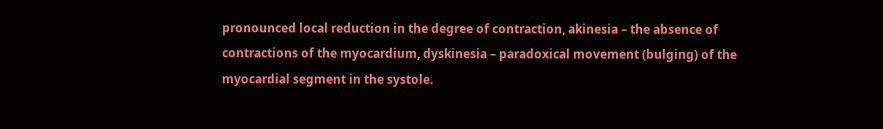pronounced local reduction in the degree of contraction, akinesia – the absence of contractions of the myocardium, dyskinesia – paradoxical movement (bulging) of the myocardial segment in the systole.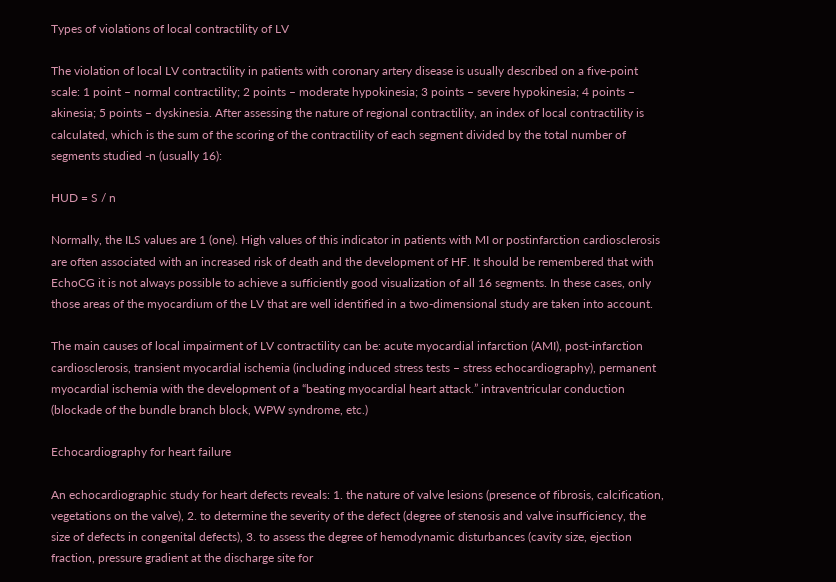Types of violations of local contractility of LV

The violation of local LV contractility in patients with coronary artery disease is usually described on a five-point scale: 1 point – normal contractility; 2 points – moderate hypokinesia; 3 points – severe hypokinesia; 4 points – akinesia; 5 points – dyskinesia. After assessing the nature of regional contractility, an index of local contractility is calculated, which is the sum of the scoring of the contractility of each segment divided by the total number of segments studied -n (usually 16):

HUD = S / n

Normally, the ILS values are 1 (one). High values of this indicator in patients with MI or postinfarction cardiosclerosis are often associated with an increased risk of death and the development of HF. It should be remembered that with EchoCG it is not always possible to achieve a sufficiently good visualization of all 16 segments. In these cases, only those areas of the myocardium of the LV that are well identified in a two-dimensional study are taken into account.

The main causes of local impairment of LV contractility can be: acute myocardial infarction (AMI), post-infarction cardiosclerosis, transient myocardial ischemia (including induced stress tests – stress echocardiography), permanent myocardial ischemia with the development of a “beating myocardial heart attack.” intraventricular conduction (blockade of the bundle branch block, WPW syndrome, etc.)

Echocardiography for heart failure

An echocardiographic study for heart defects reveals: 1. the nature of valve lesions (presence of fibrosis, calcification, vegetations on the valve), 2. to determine the severity of the defect (degree of stenosis and valve insufficiency, the size of defects in congenital defects), 3. to assess the degree of hemodynamic disturbances (cavity size, ejection fraction, pressure gradient at the discharge site for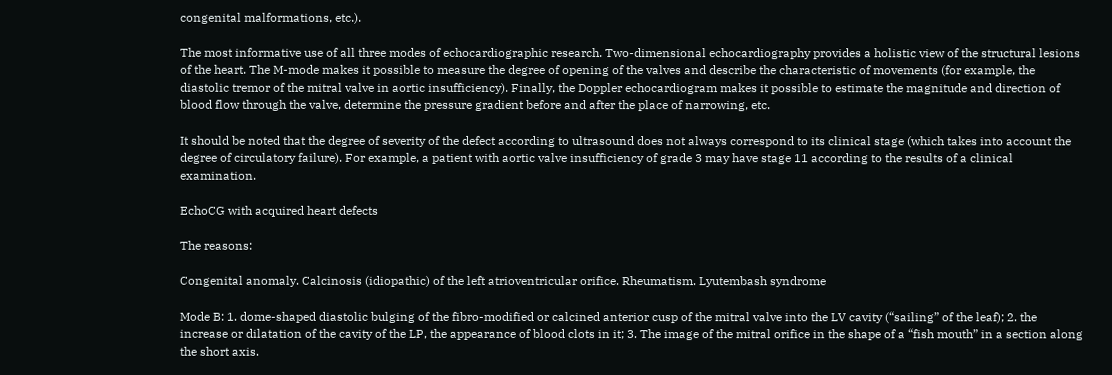congenital malformations, etc.).

The most informative use of all three modes of echocardiographic research. Two-dimensional echocardiography provides a holistic view of the structural lesions of the heart. The M-mode makes it possible to measure the degree of opening of the valves and describe the characteristic of movements (for example, the diastolic tremor of the mitral valve in aortic insufficiency). Finally, the Doppler echocardiogram makes it possible to estimate the magnitude and direction of blood flow through the valve, determine the pressure gradient before and after the place of narrowing, etc.

It should be noted that the degree of severity of the defect according to ultrasound does not always correspond to its clinical stage (which takes into account the degree of circulatory failure). For example, a patient with aortic valve insufficiency of grade 3 may have stage 11 according to the results of a clinical examination.

EchoCG with acquired heart defects

The reasons:

Congenital anomaly. Calcinosis (idiopathic) of the left atrioventricular orifice. Rheumatism. Lyutembash syndrome

Mode B: 1. dome-shaped diastolic bulging of the fibro-modified or calcined anterior cusp of the mitral valve into the LV cavity (“sailing” of the leaf); 2. the increase or dilatation of the cavity of the LP, the appearance of blood clots in it; 3. The image of the mitral orifice in the shape of a “fish mouth” in a section along the short axis.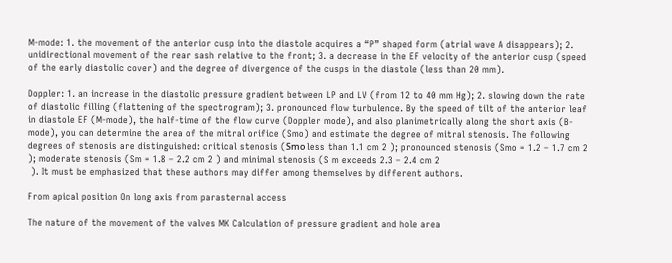M-mode: 1. the movement of the anterior cusp into the diastole acquires a “P” shaped form (atrial wave A disappears); 2. unidirectional movement of the rear sash relative to the front; 3. a decrease in the EF velocity of the anterior cusp (speed of the early diastolic cover) and the degree of divergence of the cusps in the diastole (less than 20 mm).

Doppler: 1. an increase in the diastolic pressure gradient between LP and LV (from 12 to 40 mm Hg); 2. slowing down the rate of diastolic filling (flattening of the spectrogram); 3. pronounced flow turbulence. By the speed of tilt of the anterior leaf in diastole EF (M-mode), the half-time of the flow curve (Doppler mode), and also planimetrically along the short axis (B-mode), you can determine the area of the mitral orifice (Smo) and estimate the degree of mitral stenosis. The following degrees of stenosis are distinguished: critical stenosis (Smо less than 1.1 cm 2 ); pronounced stenosis (Smo = 1.2 – 1.7 cm 2 ); moderate stenosis (Sm = 1.8 – 2.2 cm 2 ) and minimal stenosis (S m exceeds 2.3 – 2.4 cm 2
 ). It must be emphasized that these authors may differ among themselves by different authors.

From apical position On long axis from parasternal access

The nature of the movement of the valves MK Calculation of pressure gradient and hole area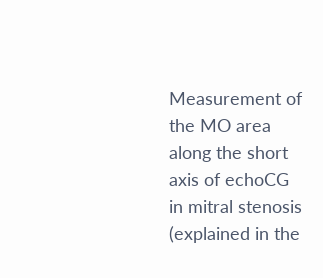Measurement of the MO area along the short axis of echoCG in mitral stenosis (explained in the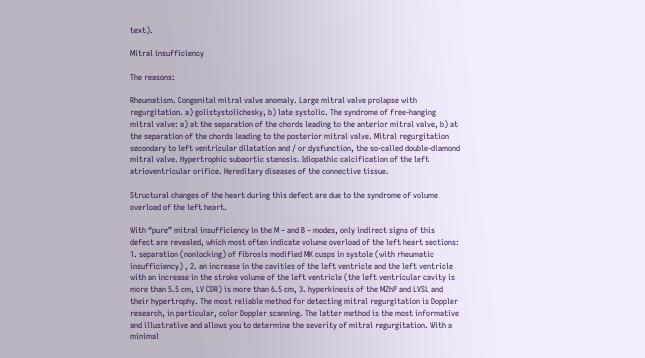text).

Mitral insufficiency

The reasons:

Rheumatism. Congenital mitral valve anomaly. Large mitral valve prolapse with regurgitation. a) golistystolichesky, b) late systolic. The syndrome of free-hanging mitral valve: a) at the separation of the chords leading to the anterior mitral valve, b) at the separation of the chords leading to the posterior mitral valve. Mitral regurgitation secondary to left ventricular dilatation and / or dysfunction, the so-called double-diamond mitral valve. Hypertrophic subaortic stenosis. Idiopathic calcification of the left atrioventricular orifice. Hereditary diseases of the connective tissue.

Structural changes of the heart during this defect are due to the syndrome of volume overload of the left heart.

With “pure” mitral insufficiency in the M – and B – modes, only indirect signs of this defect are revealed, which most often indicate volume overload of the left heart sections: 1. separation (nonlocking) of fibrosis modified MK cusps in systole (with rheumatic insufficiency) , 2. an increase in the cavities of the left ventricle and the left ventricle with an increase in the stroke volume of the left ventricle (the left ventricular cavity is more than 5.5 cm, LV CDR) is more than 6.5 cm, 3. hyperkinesis of the MZhP and LVSL and their hypertrophy. The most reliable method for detecting mitral regurgitation is Doppler research, in particular, color Doppler scanning. The latter method is the most informative and illustrative and allows you to determine the severity of mitral regurgitation. With a minimal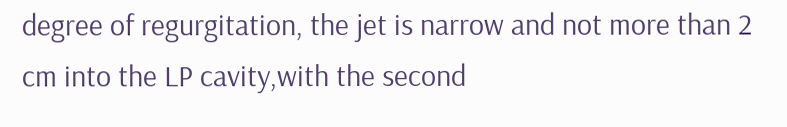degree of regurgitation, the jet is narrow and not more than 2 cm into the LP cavity,with the second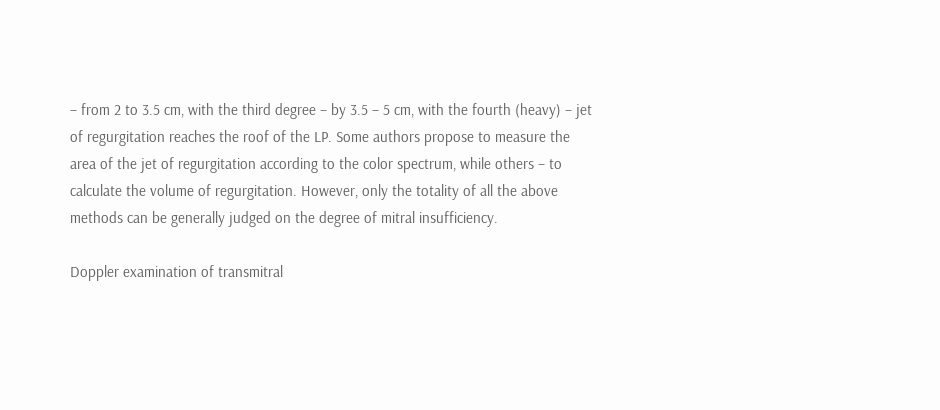– from 2 to 3.5 cm, with the third degree – by 3.5 – 5 cm, with the fourth (heavy) – jet of regurgitation reaches the roof of the LP. Some authors propose to measure the area of the jet of regurgitation according to the color spectrum, while others – to calculate the volume of regurgitation. However, only the totality of all the above methods can be generally judged on the degree of mitral insufficiency.

Doppler examination of transmitral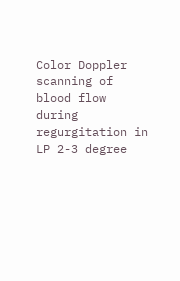Color Doppler scanning of blood flow during regurgitation in LP 2-3 degree